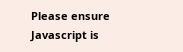Please ensure Javascript is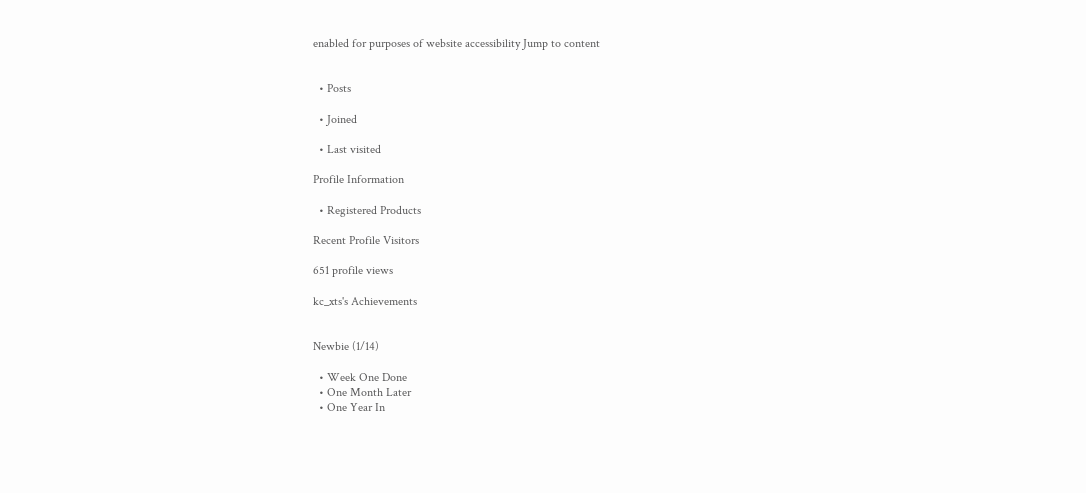enabled for purposes of website accessibility Jump to content


  • Posts

  • Joined

  • Last visited

Profile Information

  • Registered Products

Recent Profile Visitors

651 profile views

kc_xts's Achievements


Newbie (1/14)

  • Week One Done
  • One Month Later
  • One Year In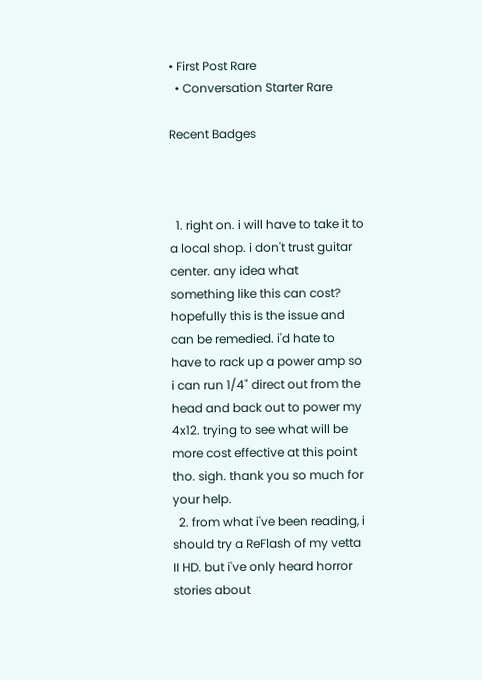• First Post Rare
  • Conversation Starter Rare

Recent Badges



  1. right on. i will have to take it to a local shop. i don't trust guitar center. any idea what something like this can cost? hopefully this is the issue and can be remedied. i'd hate to have to rack up a power amp so i can run 1/4" direct out from the head and back out to power my 4x12. trying to see what will be more cost effective at this point tho. sigh. thank you so much for your help.
  2. from what i've been reading, i should try a ReFlash of my vetta II HD. but i've only heard horror stories about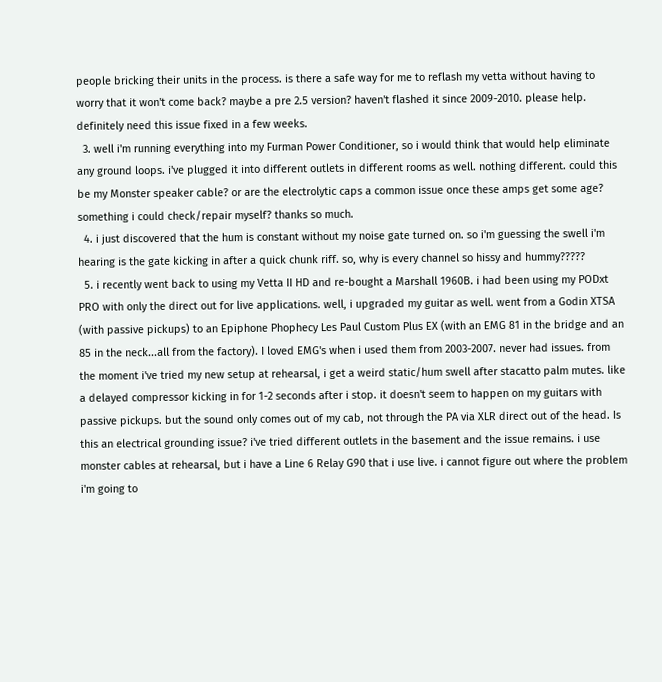people bricking their units in the process. is there a safe way for me to reflash my vetta without having to worry that it won't come back? maybe a pre 2.5 version? haven't flashed it since 2009-2010. please help. definitely need this issue fixed in a few weeks.
  3. well i'm running everything into my Furman Power Conditioner, so i would think that would help eliminate any ground loops. i've plugged it into different outlets in different rooms as well. nothing different. could this be my Monster speaker cable? or are the electrolytic caps a common issue once these amps get some age? something i could check/repair myself? thanks so much.
  4. i just discovered that the hum is constant without my noise gate turned on. so i'm guessing the swell i'm hearing is the gate kicking in after a quick chunk riff. so, why is every channel so hissy and hummy?????
  5. i recently went back to using my Vetta II HD and re-bought a Marshall 1960B. i had been using my PODxt PRO with only the direct out for live applications. well, i upgraded my guitar as well. went from a Godin XTSA (with passive pickups) to an Epiphone Phophecy Les Paul Custom Plus EX (with an EMG 81 in the bridge and an 85 in the neck...all from the factory). I loved EMG's when i used them from 2003-2007. never had issues. from the moment i've tried my new setup at rehearsal, i get a weird static/hum swell after stacatto palm mutes. like a delayed compressor kicking in for 1-2 seconds after i stop. it doesn't seem to happen on my guitars with passive pickups. but the sound only comes out of my cab, not through the PA via XLR direct out of the head. Is this an electrical grounding issue? i've tried different outlets in the basement and the issue remains. i use monster cables at rehearsal, but i have a Line 6 Relay G90 that i use live. i cannot figure out where the problem i'm going to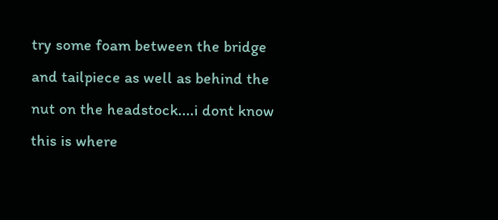try some foam between the bridge and tailpiece as well as behind the nut on the headstock....i dont know this is where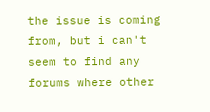the issue is coming from, but i can't seem to find any forums where other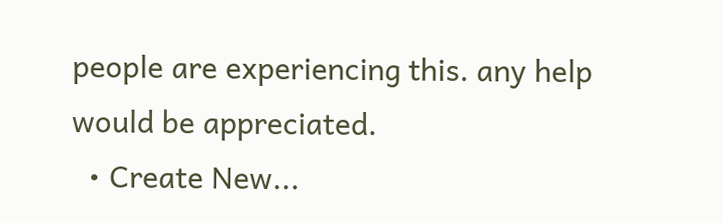people are experiencing this. any help would be appreciated.
  • Create New...